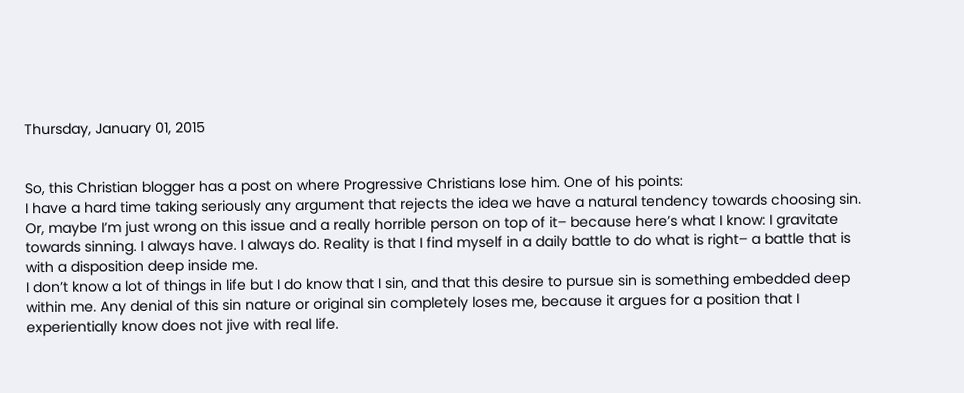Thursday, January 01, 2015


So, this Christian blogger has a post on where Progressive Christians lose him. One of his points:
I have a hard time taking seriously any argument that rejects the idea we have a natural tendency towards choosing sin. Or, maybe I’m just wrong on this issue and a really horrible person on top of it– because here’s what I know: I gravitate towards sinning. I always have. I always do. Reality is that I find myself in a daily battle to do what is right– a battle that is with a disposition deep inside me.
I don’t know a lot of things in life but I do know that I sin, and that this desire to pursue sin is something embedded deep within me. Any denial of this sin nature or original sin completely loses me, because it argues for a position that I experientially know does not jive with real life.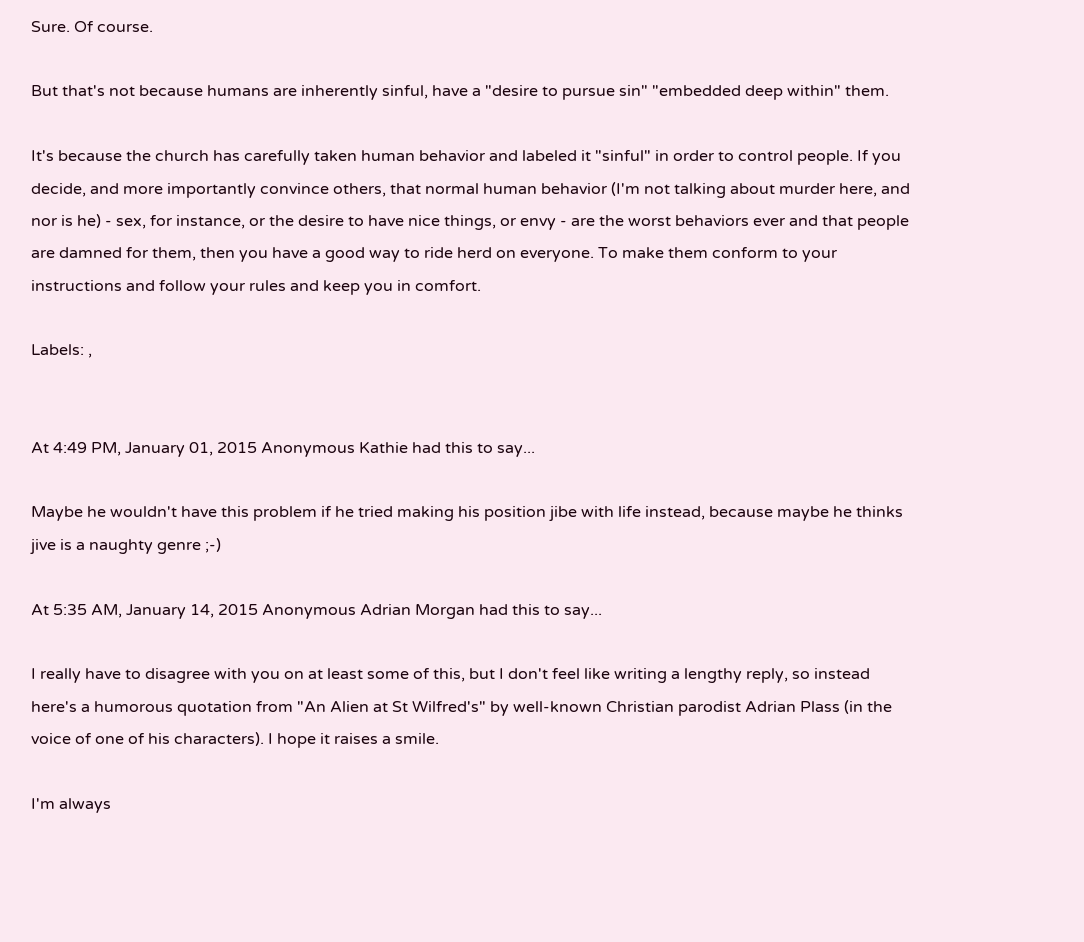Sure. Of course.

But that's not because humans are inherently sinful, have a "desire to pursue sin" "embedded deep within" them.

It's because the church has carefully taken human behavior and labeled it "sinful" in order to control people. If you decide, and more importantly convince others, that normal human behavior (I'm not talking about murder here, and nor is he) - sex, for instance, or the desire to have nice things, or envy - are the worst behaviors ever and that people are damned for them, then you have a good way to ride herd on everyone. To make them conform to your instructions and follow your rules and keep you in comfort.

Labels: ,


At 4:49 PM, January 01, 2015 Anonymous Kathie had this to say...

Maybe he wouldn't have this problem if he tried making his position jibe with life instead, because maybe he thinks jive is a naughty genre ;-)

At 5:35 AM, January 14, 2015 Anonymous Adrian Morgan had this to say...

I really have to disagree with you on at least some of this, but I don't feel like writing a lengthy reply, so instead here's a humorous quotation from "An Alien at St Wilfred's" by well-known Christian parodist Adrian Plass (in the voice of one of his characters). I hope it raises a smile.

I'm always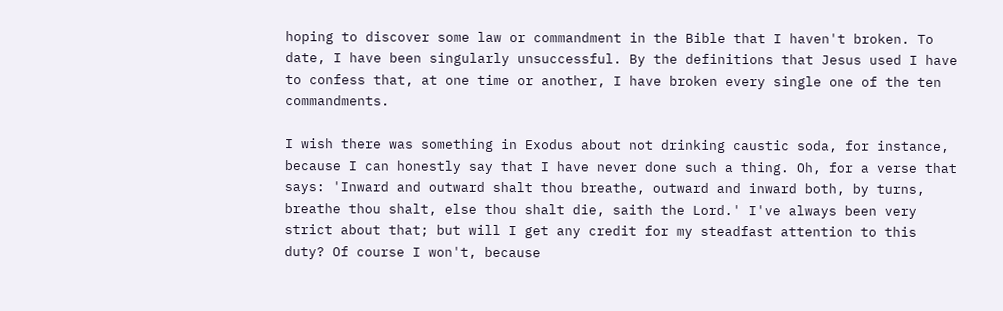hoping to discover some law or commandment in the Bible that I haven't broken. To date, I have been singularly unsuccessful. By the definitions that Jesus used I have to confess that, at one time or another, I have broken every single one of the ten commandments.

I wish there was something in Exodus about not drinking caustic soda, for instance, because I can honestly say that I have never done such a thing. Oh, for a verse that says: 'Inward and outward shalt thou breathe, outward and inward both, by turns, breathe thou shalt, else thou shalt die, saith the Lord.' I've always been very strict about that; but will I get any credit for my steadfast attention to this duty? Of course I won't, because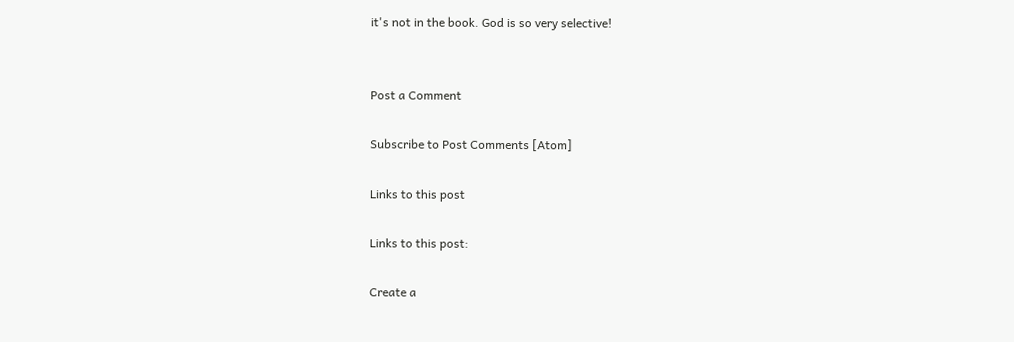it's not in the book. God is so very selective!


Post a Comment

Subscribe to Post Comments [Atom]

Links to this post

Links to this post:

Create a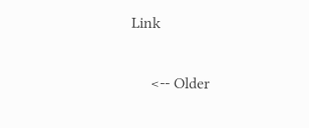Link

     <-- Older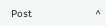Post                     ^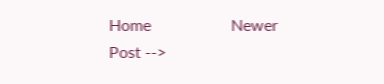Home                    Newer Post -->